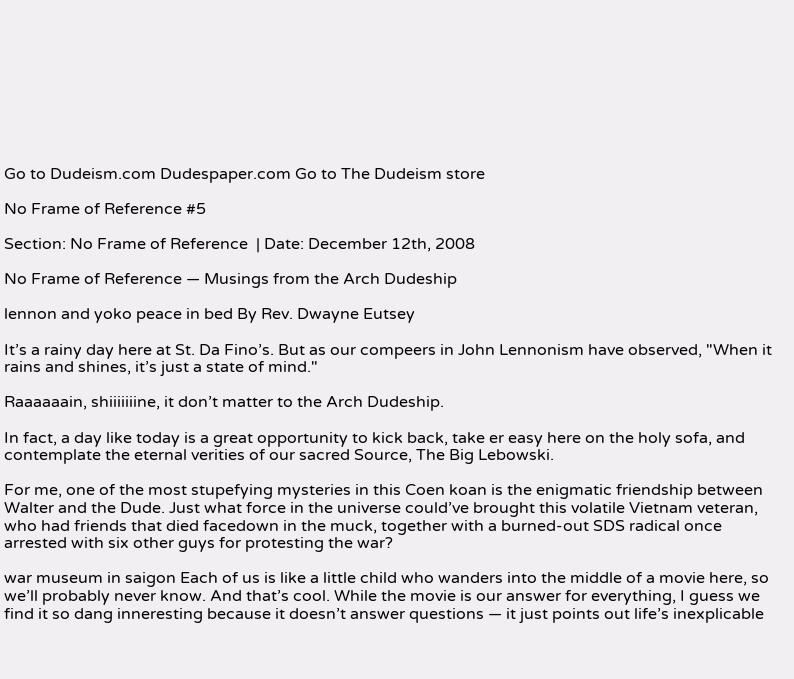Go to Dudeism.com Dudespaper.com Go to The Dudeism store

No Frame of Reference #5

Section: No Frame of Reference  | Date: December 12th, 2008

No Frame of Reference — Musings from the Arch Dudeship

lennon and yoko peace in bed By Rev. Dwayne Eutsey

It’s a rainy day here at St. Da Fino’s. But as our compeers in John Lennonism have observed, "When it rains and shines, it’s just a state of mind."

Raaaaaain, shiiiiiiine, it don’t matter to the Arch Dudeship.

In fact, a day like today is a great opportunity to kick back, take er easy here on the holy sofa, and contemplate the eternal verities of our sacred Source, The Big Lebowski.

For me, one of the most stupefying mysteries in this Coen koan is the enigmatic friendship between Walter and the Dude. Just what force in the universe could’ve brought this volatile Vietnam veteran, who had friends that died facedown in the muck, together with a burned-out SDS radical once arrested with six other guys for protesting the war?

war museum in saigon Each of us is like a little child who wanders into the middle of a movie here, so we’ll probably never know. And that’s cool. While the movie is our answer for everything, I guess we find it so dang inneresting because it doesn’t answer questions — it just points out life’s inexplicable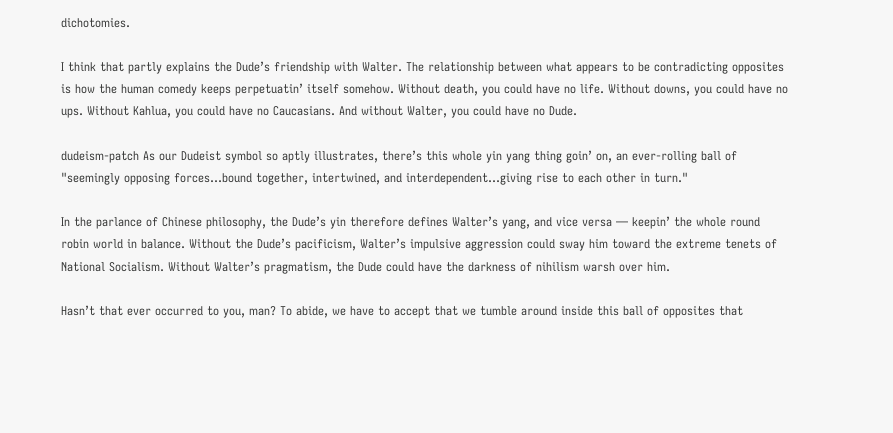dichotomies.

I think that partly explains the Dude’s friendship with Walter. The relationship between what appears to be contradicting opposites is how the human comedy keeps perpetuatin’ itself somehow. Without death, you could have no life. Without downs, you could have no ups. Without Kahlua, you could have no Caucasians. And without Walter, you could have no Dude.

dudeism-patch As our Dudeist symbol so aptly illustrates, there’s this whole yin yang thing goin’ on, an ever-rolling ball of "seemingly opposing forces…bound together, intertwined, and interdependent…giving rise to each other in turn."

In the parlance of Chinese philosophy, the Dude’s yin therefore defines Walter’s yang, and vice versa — keepin’ the whole round robin world in balance. Without the Dude’s pacificism, Walter’s impulsive aggression could sway him toward the extreme tenets of National Socialism. Without Walter’s pragmatism, the Dude could have the darkness of nihilism warsh over him.

Hasn’t that ever occurred to you, man? To abide, we have to accept that we tumble around inside this ball of opposites that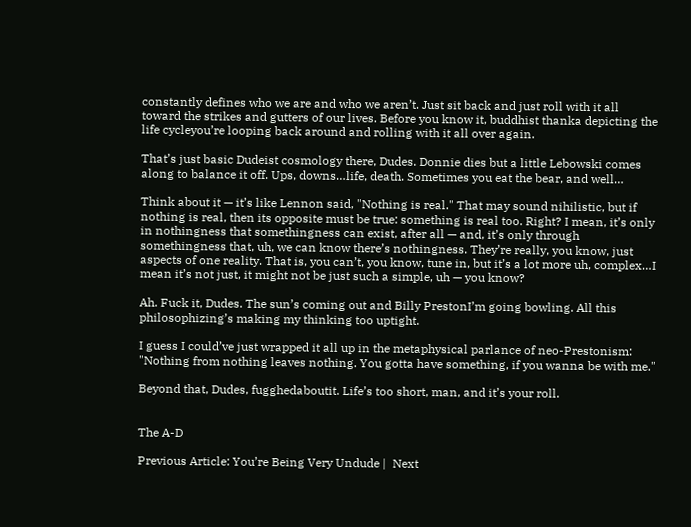constantly defines who we are and who we aren’t. Just sit back and just roll with it all toward the strikes and gutters of our lives. Before you know it, buddhist thanka depicting the life cycleyou’re looping back around and rolling with it all over again.

That’s just basic Dudeist cosmology there, Dudes. Donnie dies but a little Lebowski comes along to balance it off. Ups, downs…life, death. Sometimes you eat the bear, and well…

Think about it — it’s like Lennon said, "Nothing is real." That may sound nihilistic, but if nothing is real, then its opposite must be true: something is real too. Right? I mean, it’s only in nothingness that somethingness can exist, after all — and, it’s only through somethingness that, uh, we can know there’s nothingness. They’re really, you know, just aspects of one reality. That is, you can’t, you know, tune in, but it’s a lot more uh, complex…I mean it’s not just, it might not be just such a simple, uh — you know?

Ah. Fuck it, Dudes. The sun’s coming out and Billy PrestonI’m going bowling. All this philosophizing’s making my thinking too uptight.

I guess I could’ve just wrapped it all up in the metaphysical parlance of neo-Prestonism: "Nothing from nothing leaves nothing. You gotta have something, if you wanna be with me."

Beyond that, Dudes, fugghedaboutit. Life’s too short, man, and it’s your roll.


The A-D

Previous Article: You’re Being Very Undude |  Next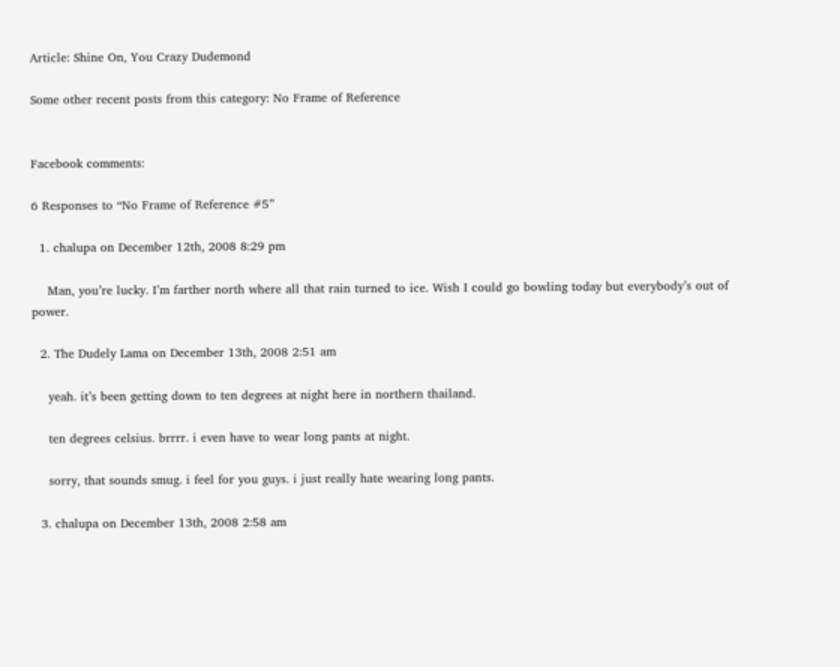Article: Shine On, You Crazy Dudemond

Some other recent posts from this category: No Frame of Reference


Facebook comments:

6 Responses to “No Frame of Reference #5”

  1. chalupa on December 12th, 2008 8:29 pm

    Man, you’re lucky. I’m farther north where all that rain turned to ice. Wish I could go bowling today but everybody’s out of power.

  2. The Dudely Lama on December 13th, 2008 2:51 am

    yeah. it’s been getting down to ten degrees at night here in northern thailand.

    ten degrees celsius. brrrr. i even have to wear long pants at night.

    sorry, that sounds smug. i feel for you guys. i just really hate wearing long pants.

  3. chalupa on December 13th, 2008 2:58 am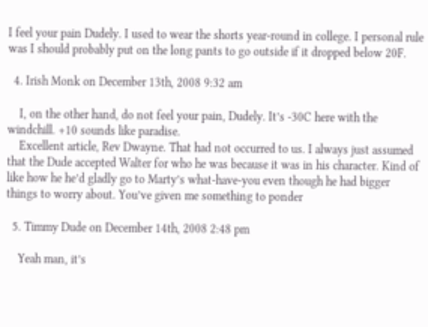I feel your pain Dudely. I used to wear the shorts year-round in college. I personal rule was I should probably put on the long pants to go outside if it dropped below 20F.

  4. Irish Monk on December 13th, 2008 9:32 am

    I, on the other hand, do not feel your pain, Dudely. It’s -30C here with the windchill. +10 sounds like paradise.
    Excellent article, Rev Dwayne. That had not occurred to us. I always just assumed that the Dude accepted Walter for who he was because it was in his character. Kind of like how he he’d gladly go to Marty’s what-have-you even though he had bigger things to worry about. You’ve given me something to ponder

  5. Timmy Dude on December 14th, 2008 2:48 pm

    Yeah man, it’s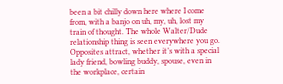been a bit chilly down here where I come from, with a banjo on uh, my, uh, lost my train of thought. The whole Walter/Dude relationship thing is seen everywhere you go. Opposites attract, whether it’s with a special lady friend, bowling buddy, spouse, even in the workplace, certain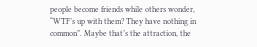people become friends while others wonder, “WTF’s up with them? They have nothing in common”. Maybe that’s the attraction, the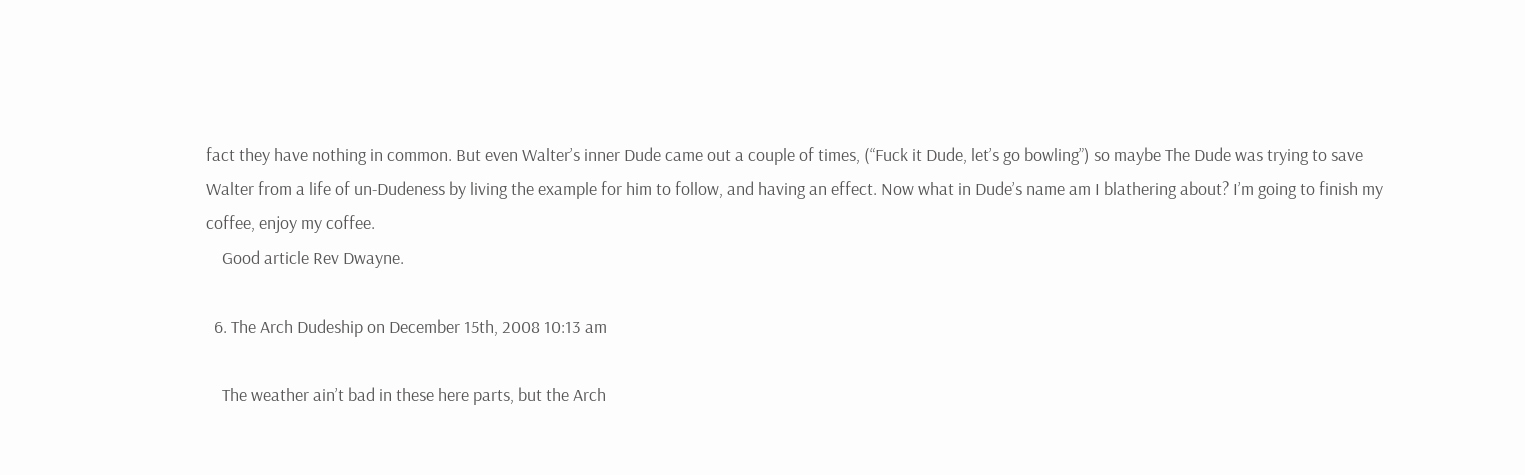fact they have nothing in common. But even Walter’s inner Dude came out a couple of times, (“Fuck it Dude, let’s go bowling”) so maybe The Dude was trying to save Walter from a life of un-Dudeness by living the example for him to follow, and having an effect. Now what in Dude’s name am I blathering about? I’m going to finish my coffee, enjoy my coffee.
    Good article Rev Dwayne.

  6. The Arch Dudeship on December 15th, 2008 10:13 am

    The weather ain’t bad in these here parts, but the Arch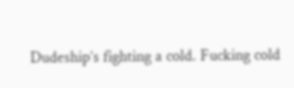Dudeship’s fighting a cold. Fucking cold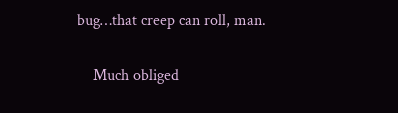bug…that creep can roll, man.

    Much obliged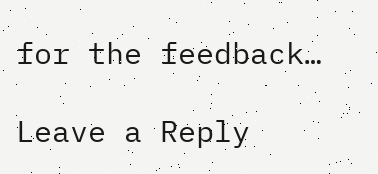for the feedback…

Leave a Reply